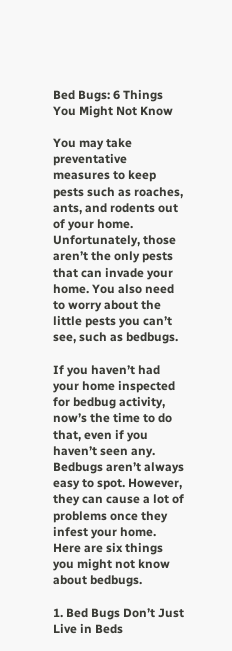Bed Bugs: 6 Things You Might Not Know

You may take preventative measures to keep pests such as roaches, ants, and rodents out of your home. Unfortunately, those aren’t the only pests that can invade your home. You also need to worry about the little pests you can’t see, such as bedbugs.

If you haven’t had your home inspected for bedbug activity, now’s the time to do that, even if you haven’t seen any. Bedbugs aren’t always easy to spot. However, they can cause a lot of problems once they infest your home. Here are six things you might not know about bedbugs.

1. Bed Bugs Don’t Just Live in Beds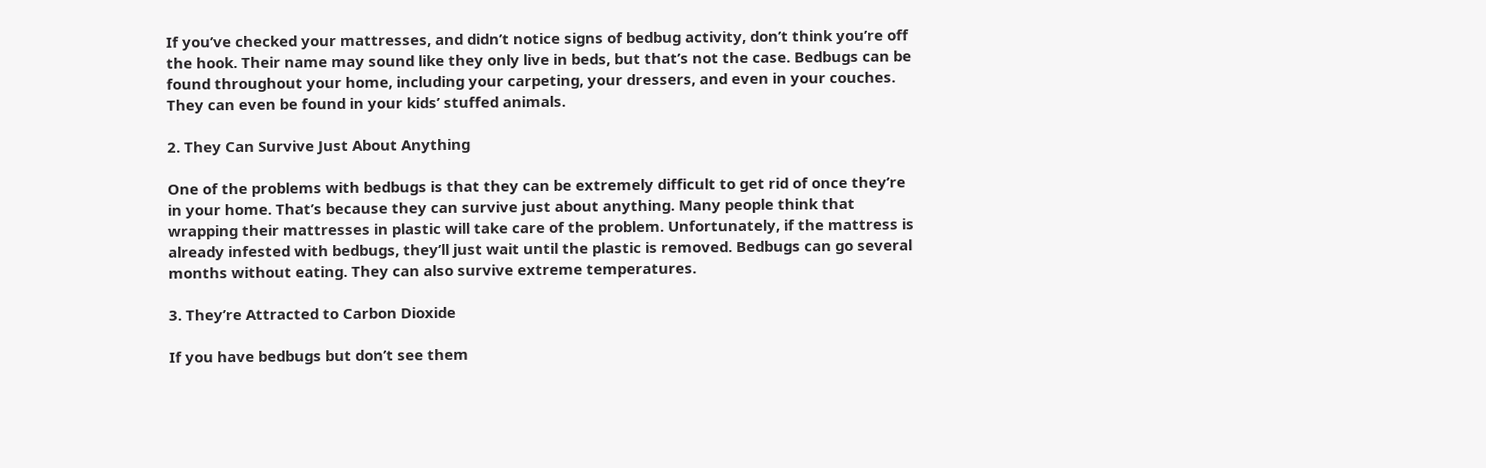If you’ve checked your mattresses, and didn’t notice signs of bedbug activity, don’t think you’re off the hook. Their name may sound like they only live in beds, but that’s not the case. Bedbugs can be found throughout your home, including your carpeting, your dressers, and even in your couches. They can even be found in your kids’ stuffed animals.

2. They Can Survive Just About Anything

One of the problems with bedbugs is that they can be extremely difficult to get rid of once they’re in your home. That’s because they can survive just about anything. Many people think that wrapping their mattresses in plastic will take care of the problem. Unfortunately, if the mattress is already infested with bedbugs, they’ll just wait until the plastic is removed. Bedbugs can go several months without eating. They can also survive extreme temperatures.

3. They’re Attracted to Carbon Dioxide

If you have bedbugs but don’t see them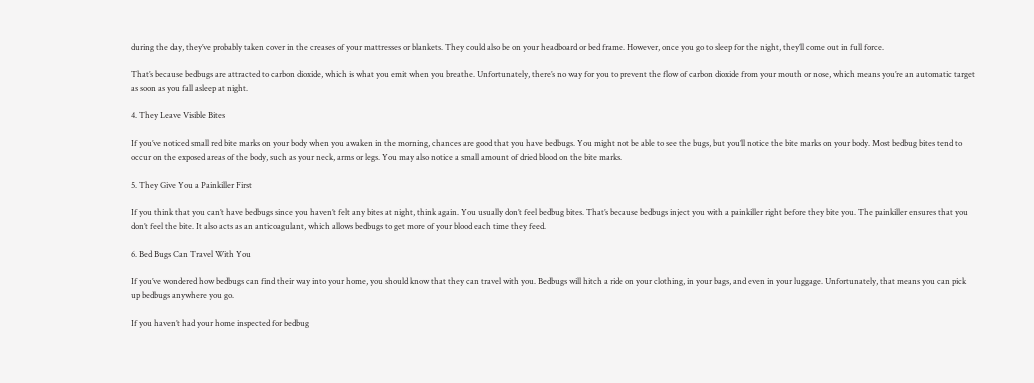during the day, they’ve probably taken cover in the creases of your mattresses or blankets. They could also be on your headboard or bed frame. However, once you go to sleep for the night, they’ll come out in full force.

That’s because bedbugs are attracted to carbon dioxide, which is what you emit when you breathe. Unfortunately, there’s no way for you to prevent the flow of carbon dioxide from your mouth or nose, which means you’re an automatic target as soon as you fall asleep at night.

4. They Leave Visible Bites

If you’ve noticed small red bite marks on your body when you awaken in the morning, chances are good that you have bedbugs. You might not be able to see the bugs, but you’ll notice the bite marks on your body. Most bedbug bites tend to occur on the exposed areas of the body, such as your neck, arms or legs. You may also notice a small amount of dried blood on the bite marks.

5. They Give You a Painkiller First

If you think that you can’t have bedbugs since you haven’t felt any bites at night, think again. You usually don’t feel bedbug bites. That’s because bedbugs inject you with a painkiller right before they bite you. The painkiller ensures that you don’t feel the bite. It also acts as an anticoagulant, which allows bedbugs to get more of your blood each time they feed.

6. Bed Bugs Can Travel With You

If you’ve wondered how bedbugs can find their way into your home, you should know that they can travel with you. Bedbugs will hitch a ride on your clothing, in your bags, and even in your luggage. Unfortunately, that means you can pick up bedbugs anywhere you go.

If you haven’t had your home inspected for bedbug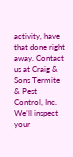activity, have that done right away. Contact us at Craig & Sons Termite & Pest Control, Inc. We’ll inspect your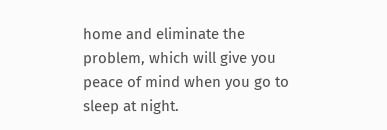home and eliminate the problem, which will give you peace of mind when you go to sleep at night.